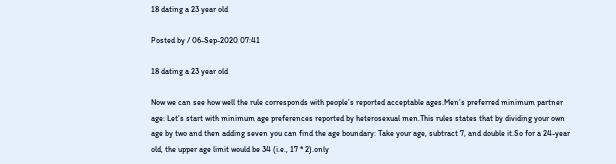18 dating a 23 year old

Posted by / 06-Sep-2020 07:41

18 dating a 23 year old

Now we can see how well the rule corresponds with people’s reported acceptable ages.Men’s preferred minimum partner age: Let’s start with minimum age preferences reported by heterosexual men.This rules states that by dividing your own age by two and then adding seven you can find the age boundary: Take your age, subtract 7, and double it.So for a 24-year old, the upper age limit would be 34 (i.e., 17 * 2).only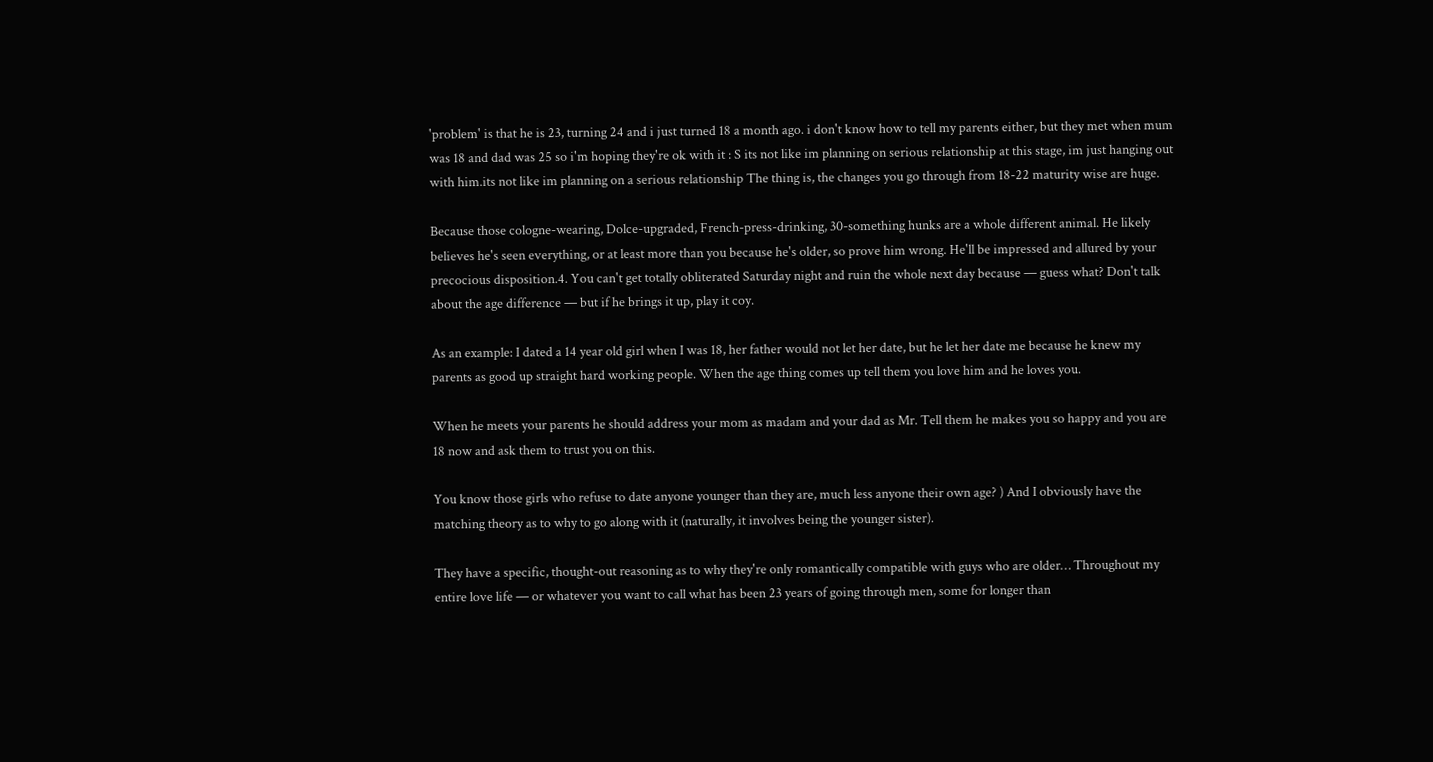'problem' is that he is 23, turning 24 and i just turned 18 a month ago. i don't know how to tell my parents either, but they met when mum was 18 and dad was 25 so i'm hoping they're ok with it : S its not like im planning on serious relationship at this stage, im just hanging out with him.its not like im planning on a serious relationship The thing is, the changes you go through from 18-22 maturity wise are huge.

Because those cologne-wearing, Dolce-upgraded, French-press-drinking, 30-something hunks are a whole different animal. He likely believes he's seen everything, or at least more than you because he's older, so prove him wrong. He'll be impressed and allured by your precocious disposition.4. You can't get totally obliterated Saturday night and ruin the whole next day because — guess what? Don't talk about the age difference — but if he brings it up, play it coy.

As an example: I dated a 14 year old girl when I was 18, her father would not let her date, but he let her date me because he knew my parents as good up straight hard working people. When the age thing comes up tell them you love him and he loves you.

When he meets your parents he should address your mom as madam and your dad as Mr. Tell them he makes you so happy and you are 18 now and ask them to trust you on this.

You know those girls who refuse to date anyone younger than they are, much less anyone their own age? ) And I obviously have the matching theory as to why to go along with it (naturally, it involves being the younger sister).

They have a specific, thought-out reasoning as to why they're only romantically compatible with guys who are older… Throughout my entire love life — or whatever you want to call what has been 23 years of going through men, some for longer than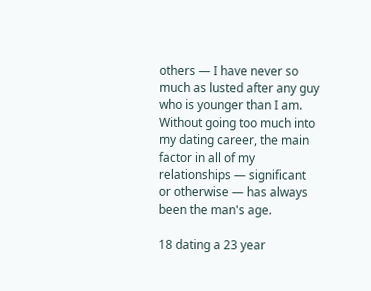others — I have never so much as lusted after any guy who is younger than I am. Without going too much into my dating career, the main factor in all of my relationships — significant or otherwise — has always been the man's age.

18 dating a 23 year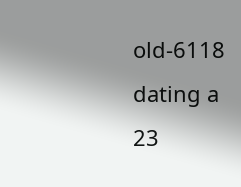old-6118 dating a 23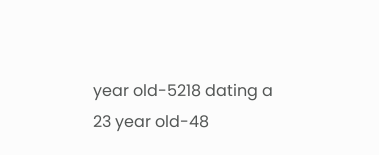year old-5218 dating a 23 year old-48